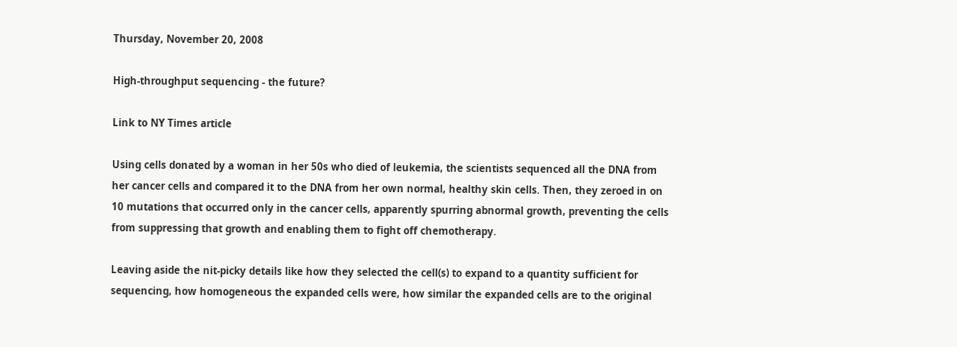Thursday, November 20, 2008

High-throughput sequencing - the future?

Link to NY Times article

Using cells donated by a woman in her 50s who died of leukemia, the scientists sequenced all the DNA from her cancer cells and compared it to the DNA from her own normal, healthy skin cells. Then, they zeroed in on 10 mutations that occurred only in the cancer cells, apparently spurring abnormal growth, preventing the cells from suppressing that growth and enabling them to fight off chemotherapy.

Leaving aside the nit-picky details like how they selected the cell(s) to expand to a quantity sufficient for sequencing, how homogeneous the expanded cells were, how similar the expanded cells are to the original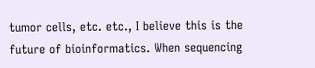tumor cells, etc. etc., I believe this is the future of bioinformatics. When sequencing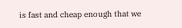is fast and cheap enough that we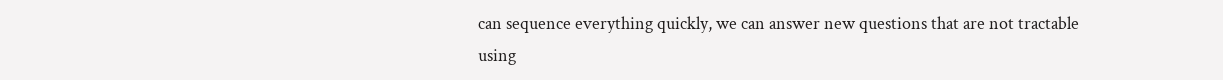can sequence everything quickly, we can answer new questions that are not tractable using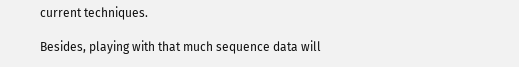current techniques.

Besides, playing with that much sequence data will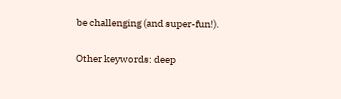be challenging (and super-fun!).

Other keywords: deep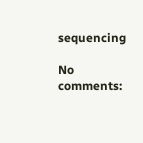sequencing

No comments: